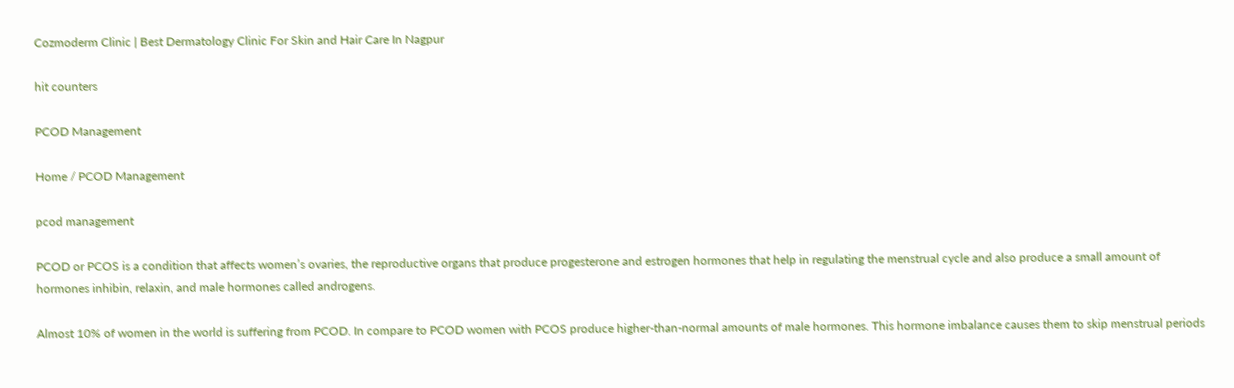Cozmoderm Clinic | Best Dermatology Clinic For Skin and Hair Care In Nagpur

hit counters

PCOD Management

Home / PCOD Management

pcod management

PCOD or PCOS is a condition that affects women’s ovaries, the reproductive organs that produce progesterone and estrogen hormones that help in regulating the menstrual cycle and also produce a small amount of hormones inhibin, relaxin, and male hormones called androgens.

Almost 10% of women in the world is suffering from PCOD. In compare to PCOD women with PCOS produce higher-than-normal amounts of male hormones. This hormone imbalance causes them to skip menstrual periods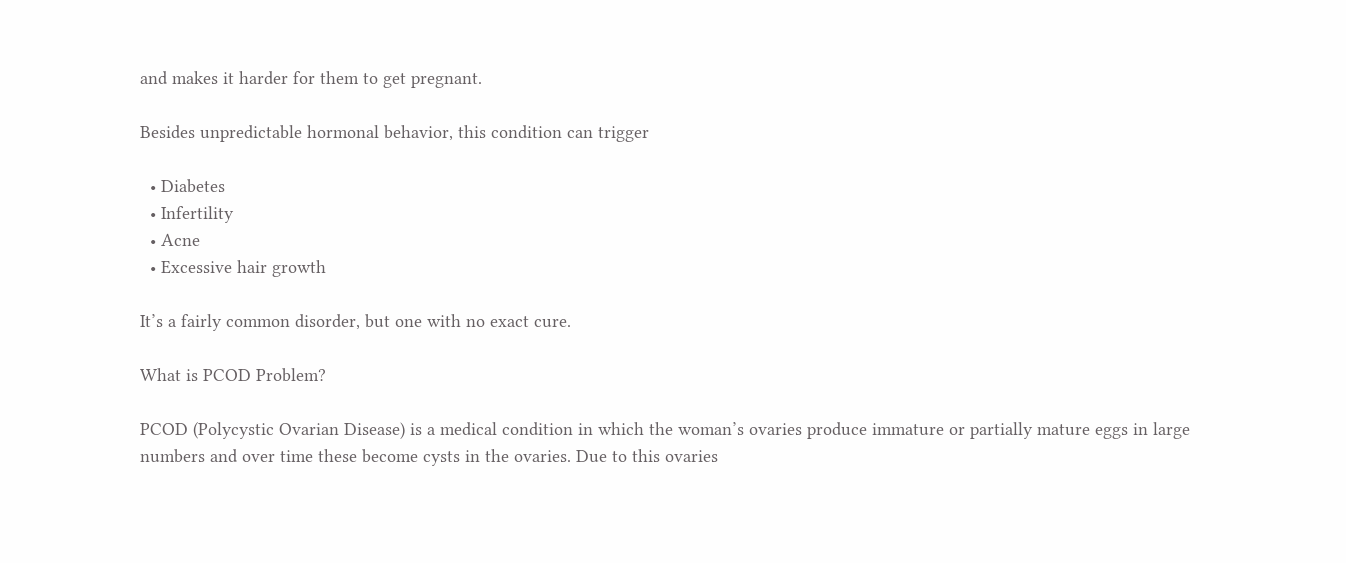and makes it harder for them to get pregnant.

Besides unpredictable hormonal behavior, this condition can trigger

  • Diabetes
  • Infertility
  • Acne
  • Excessive hair growth

It’s a fairly common disorder, but one with no exact cure.

What is PCOD Problem?

PCOD (Polycystic Ovarian Disease) is a medical condition in which the woman’s ovaries produce immature or partially mature eggs in large numbers and over time these become cysts in the ovaries. Due to this ovaries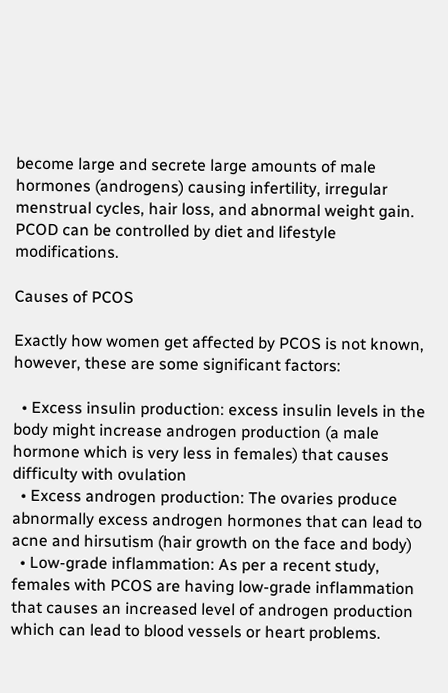become large and secrete large amounts of male hormones (androgens) causing infertility, irregular menstrual cycles, hair loss, and abnormal weight gain. PCOD can be controlled by diet and lifestyle modifications.

Causes of PCOS

Exactly how women get affected by PCOS is not known, however, these are some significant factors:

  • Excess insulin production: excess insulin levels in the body might increase androgen production (a male hormone which is very less in females) that causes difficulty with ovulation
  • Excess androgen production: The ovaries produce abnormally excess androgen hormones that can lead to acne and hirsutism (hair growth on the face and body)
  • Low-grade inflammation: As per a recent study, females with PCOS are having low-grade inflammation that causes an increased level of androgen production which can lead to blood vessels or heart problems.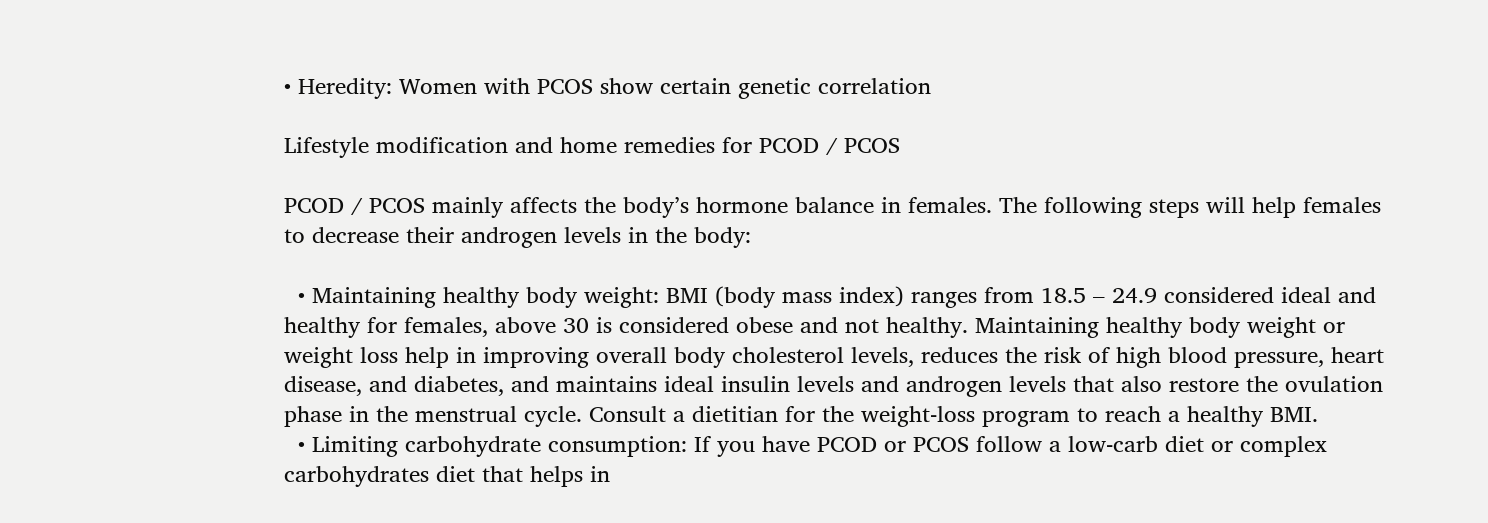• Heredity: Women with PCOS show certain genetic correlation

Lifestyle modification and home remedies for PCOD / PCOS

PCOD / PCOS mainly affects the body’s hormone balance in females. The following steps will help females to decrease their androgen levels in the body:

  • Maintaining healthy body weight: BMI (body mass index) ranges from 18.5 – 24.9 considered ideal and healthy for females, above 30 is considered obese and not healthy. Maintaining healthy body weight or weight loss help in improving overall body cholesterol levels, reduces the risk of high blood pressure, heart disease, and diabetes, and maintains ideal insulin levels and androgen levels that also restore the ovulation phase in the menstrual cycle. Consult a dietitian for the weight-loss program to reach a healthy BMI.
  • Limiting carbohydrate consumption: If you have PCOD or PCOS follow a low-carb diet or complex carbohydrates diet that helps in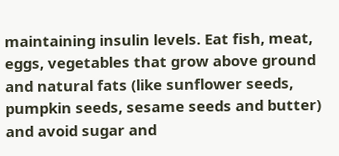maintaining insulin levels. Eat fish, meat, eggs, vegetables that grow above ground and natural fats (like sunflower seeds, pumpkin seeds, sesame seeds and butter) and avoid sugar and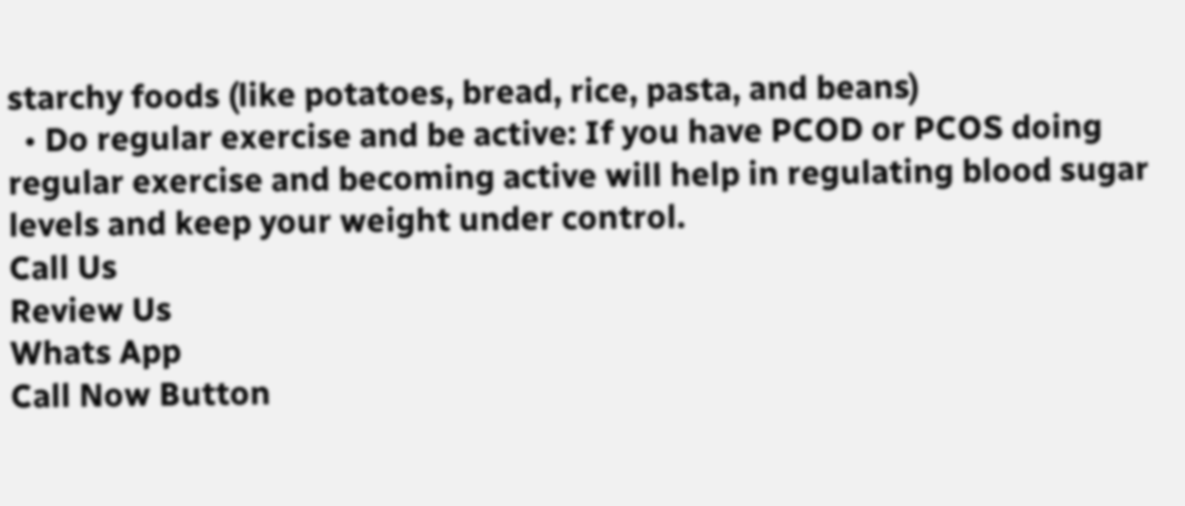starchy foods (like potatoes, bread, rice, pasta, and beans)
  • Do regular exercise and be active: If you have PCOD or PCOS doing regular exercise and becoming active will help in regulating blood sugar levels and keep your weight under control.
Call Us
Review Us
Whats App
Call Now Button